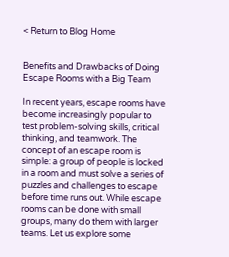< Return to Blog Home


Benefits and Drawbacks of Doing Escape Rooms with a Big Team

In recent years, escape rooms have become increasingly popular to test problem-solving skills, critical thinking, and teamwork. The concept of an escape room is simple: a group of people is locked in a room and must solve a series of puzzles and challenges to escape before time runs out. While escape rooms can be done with small groups, many do them with larger teams. Let us explore some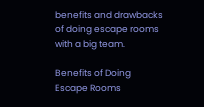benefits and drawbacks of doing escape rooms with a big team.

Benefits of Doing Escape Rooms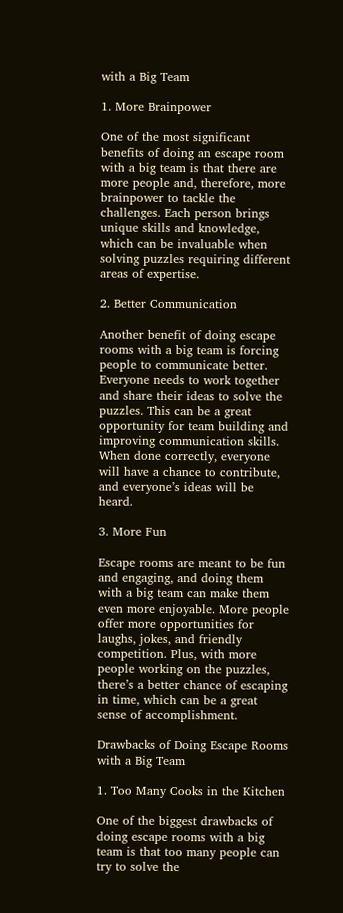with a Big Team

1. More Brainpower

One of the most significant benefits of doing an escape room with a big team is that there are more people and, therefore, more brainpower to tackle the challenges. Each person brings unique skills and knowledge, which can be invaluable when solving puzzles requiring different areas of expertise.

2. Better Communication

Another benefit of doing escape rooms with a big team is forcing people to communicate better. Everyone needs to work together and share their ideas to solve the puzzles. This can be a great opportunity for team building and improving communication skills. When done correctly, everyone will have a chance to contribute, and everyone’s ideas will be heard.

3. More Fun

Escape rooms are meant to be fun and engaging, and doing them with a big team can make them even more enjoyable. More people offer more opportunities for laughs, jokes, and friendly competition. Plus, with more people working on the puzzles, there’s a better chance of escaping in time, which can be a great sense of accomplishment.

Drawbacks of Doing Escape Rooms with a Big Team

1. Too Many Cooks in the Kitchen

One of the biggest drawbacks of doing escape rooms with a big team is that too many people can try to solve the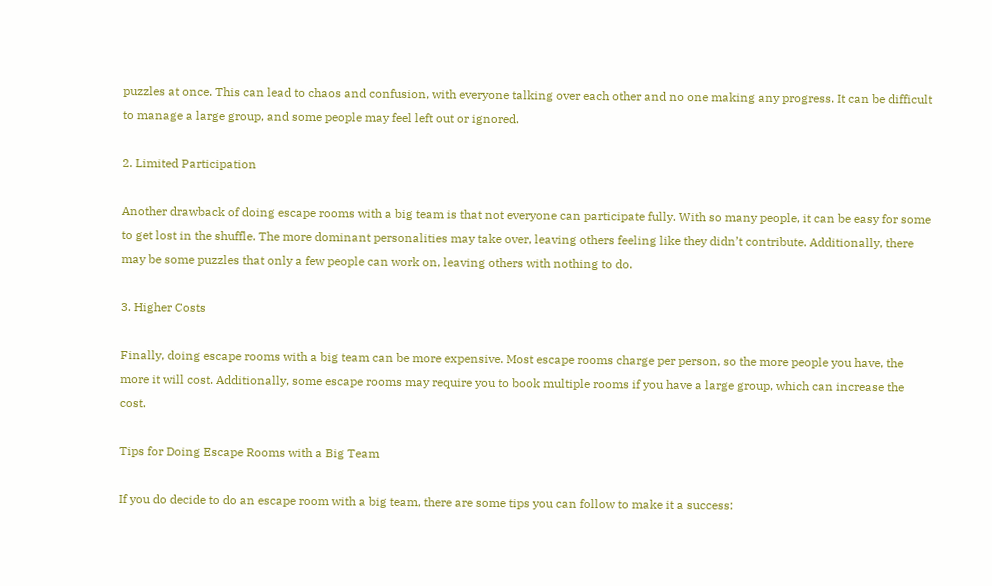puzzles at once. This can lead to chaos and confusion, with everyone talking over each other and no one making any progress. It can be difficult to manage a large group, and some people may feel left out or ignored.

2. Limited Participation

Another drawback of doing escape rooms with a big team is that not everyone can participate fully. With so many people, it can be easy for some to get lost in the shuffle. The more dominant personalities may take over, leaving others feeling like they didn’t contribute. Additionally, there may be some puzzles that only a few people can work on, leaving others with nothing to do.

3. Higher Costs

Finally, doing escape rooms with a big team can be more expensive. Most escape rooms charge per person, so the more people you have, the more it will cost. Additionally, some escape rooms may require you to book multiple rooms if you have a large group, which can increase the cost.

Tips for Doing Escape Rooms with a Big Team

If you do decide to do an escape room with a big team, there are some tips you can follow to make it a success: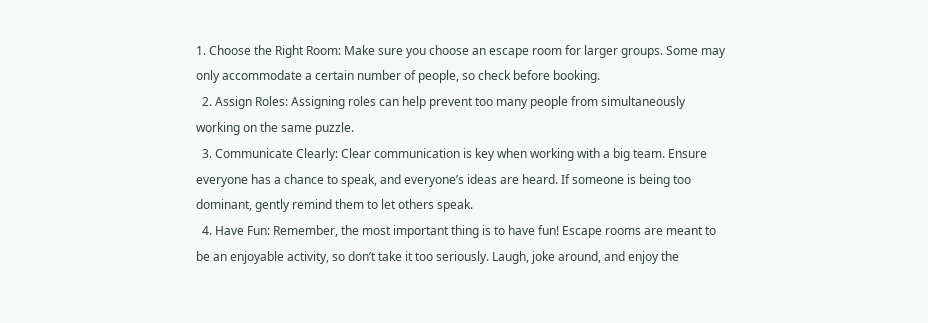1. Choose the Right Room: Make sure you choose an escape room for larger groups. Some may only accommodate a certain number of people, so check before booking.
  2. Assign Roles: Assigning roles can help prevent too many people from simultaneously working on the same puzzle.
  3. Communicate Clearly: Clear communication is key when working with a big team. Ensure everyone has a chance to speak, and everyone’s ideas are heard. If someone is being too dominant, gently remind them to let others speak.
  4. Have Fun: Remember, the most important thing is to have fun! Escape rooms are meant to be an enjoyable activity, so don’t take it too seriously. Laugh, joke around, and enjoy the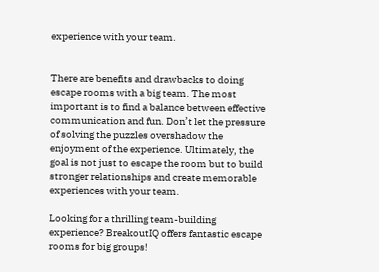experience with your team.


There are benefits and drawbacks to doing escape rooms with a big team. The most important is to find a balance between effective communication and fun. Don’t let the pressure of solving the puzzles overshadow the enjoyment of the experience. Ultimately, the goal is not just to escape the room but to build stronger relationships and create memorable experiences with your team.

Looking for a thrilling team-building experience? BreakoutIQ offers fantastic escape rooms for big groups!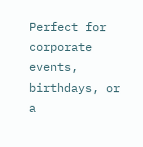Perfect for corporate events, birthdays, or a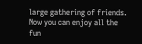large gathering of friends. Now you can enjoy all the fun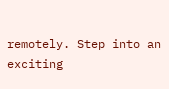remotely. Step into an exciting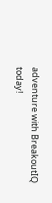adventure with BreakoutIQ today!